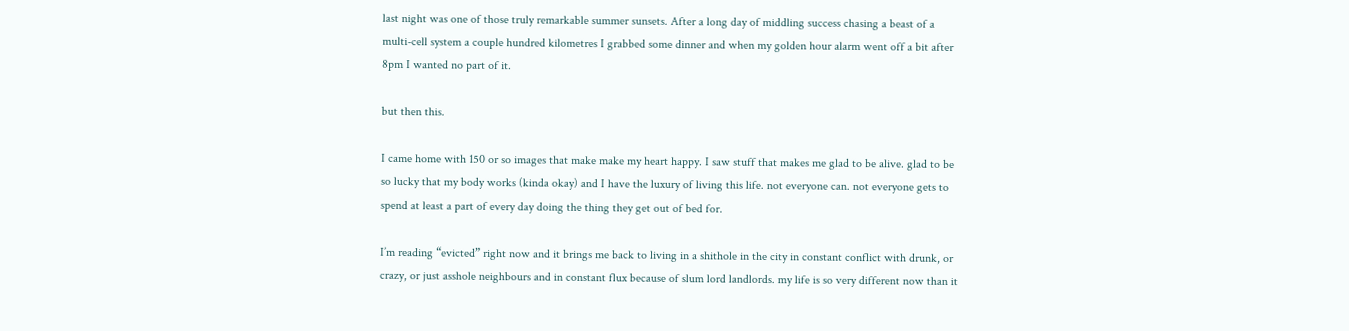last night was one of those truly remarkable summer sunsets. After a long day of middling success chasing a beast of a multi-cell system a couple hundred kilometres I grabbed some dinner and when my golden hour alarm went off a bit after 8pm I wanted no part of it.

but then this.

I came home with 150 or so images that make make my heart happy. I saw stuff that makes me glad to be alive. glad to be so lucky that my body works (kinda okay) and I have the luxury of living this life. not everyone can. not everyone gets to spend at least a part of every day doing the thing they get out of bed for.

I’m reading “evicted” right now and it brings me back to living in a shithole in the city in constant conflict with drunk, or crazy, or just asshole neighbours and in constant flux because of slum lord landlords. my life is so very different now than it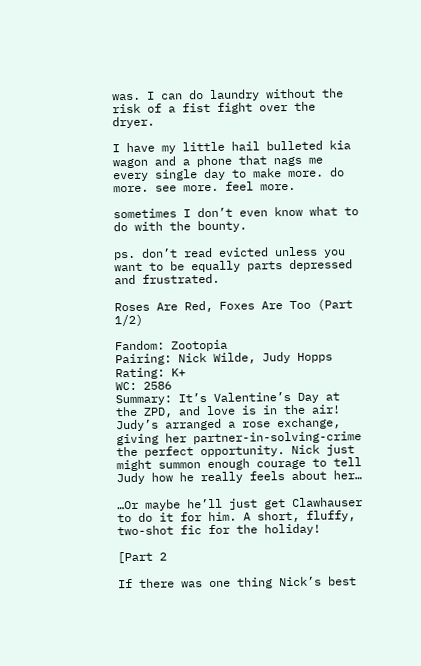was. I can do laundry without the risk of a fist fight over the dryer.

I have my little hail bulleted kia wagon and a phone that nags me every single day to make more. do more. see more. feel more.

sometimes I don’t even know what to do with the bounty.

ps. don’t read evicted unless you want to be equally parts depressed and frustrated.

Roses Are Red, Foxes Are Too (Part 1/2)

Fandom: Zootopia
Pairing: Nick Wilde, Judy Hopps
Rating: K+
WC: 2586
Summary: It’s Valentine’s Day at the ZPD, and love is in the air! Judy’s arranged a rose exchange, giving her partner-in-solving-crime the perfect opportunity. Nick just might summon enough courage to tell Judy how he really feels about her…

…Or maybe he’ll just get Clawhauser to do it for him. A short, fluffy, two-shot fic for the holiday!

[Part 2

If there was one thing Nick’s best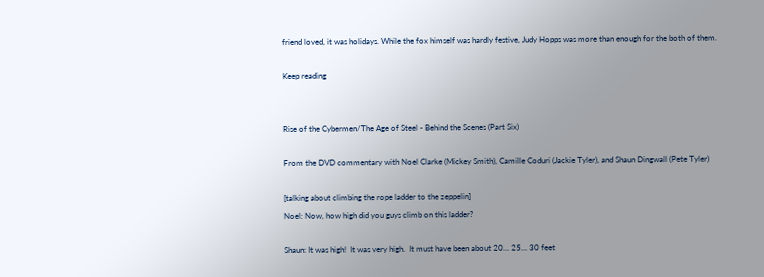friend loved, it was holidays. While the fox himself was hardly festive, Judy Hopps was more than enough for the both of them.

Keep reading


Rise of the Cybermen/The Age of Steel - Behind the Scenes (Part Six)

From the DVD commentary with Noel Clarke (Mickey Smith), Camille Coduri (Jackie Tyler), and Shaun Dingwall (Pete Tyler)

[talking about climbing the rope ladder to the zeppelin]
Noel: Now, how high did you guys climb on this ladder?

Shaun: It was high!  It was very high.  It must have been about 20… 25… 30 feet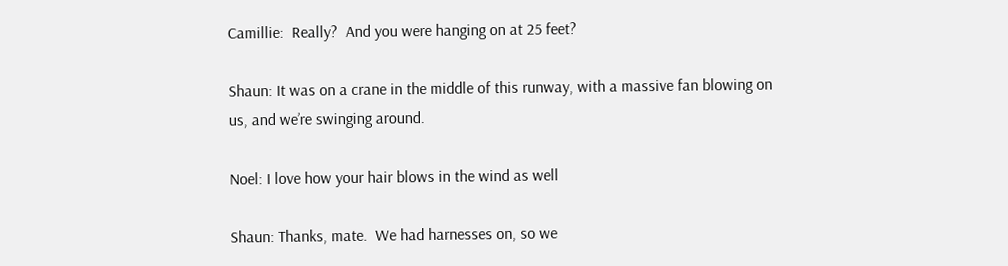Camillie:  Really?  And you were hanging on at 25 feet?

Shaun: It was on a crane in the middle of this runway, with a massive fan blowing on us, and we’re swinging around.

Noel: I love how your hair blows in the wind as well

Shaun: Thanks, mate.  We had harnesses on, so we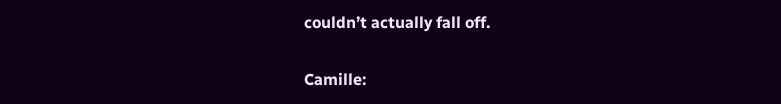couldn’t actually fall off.

Camille: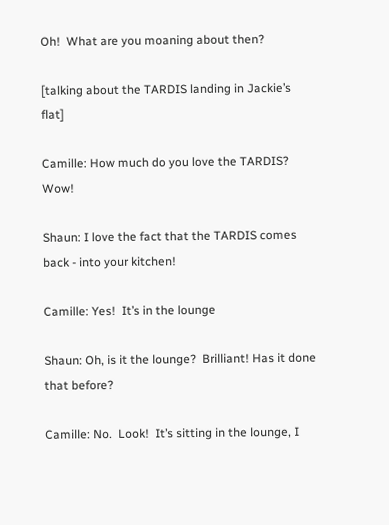Oh!  What are you moaning about then?

[talking about the TARDIS landing in Jackie’s flat]

Camille: How much do you love the TARDIS?  Wow!

Shaun: I love the fact that the TARDIS comes back - into your kitchen!

Camille: Yes!  It’s in the lounge

Shaun: Oh, is it the lounge?  Brilliant! Has it done that before?

Camille: No.  Look!  It’s sitting in the lounge, I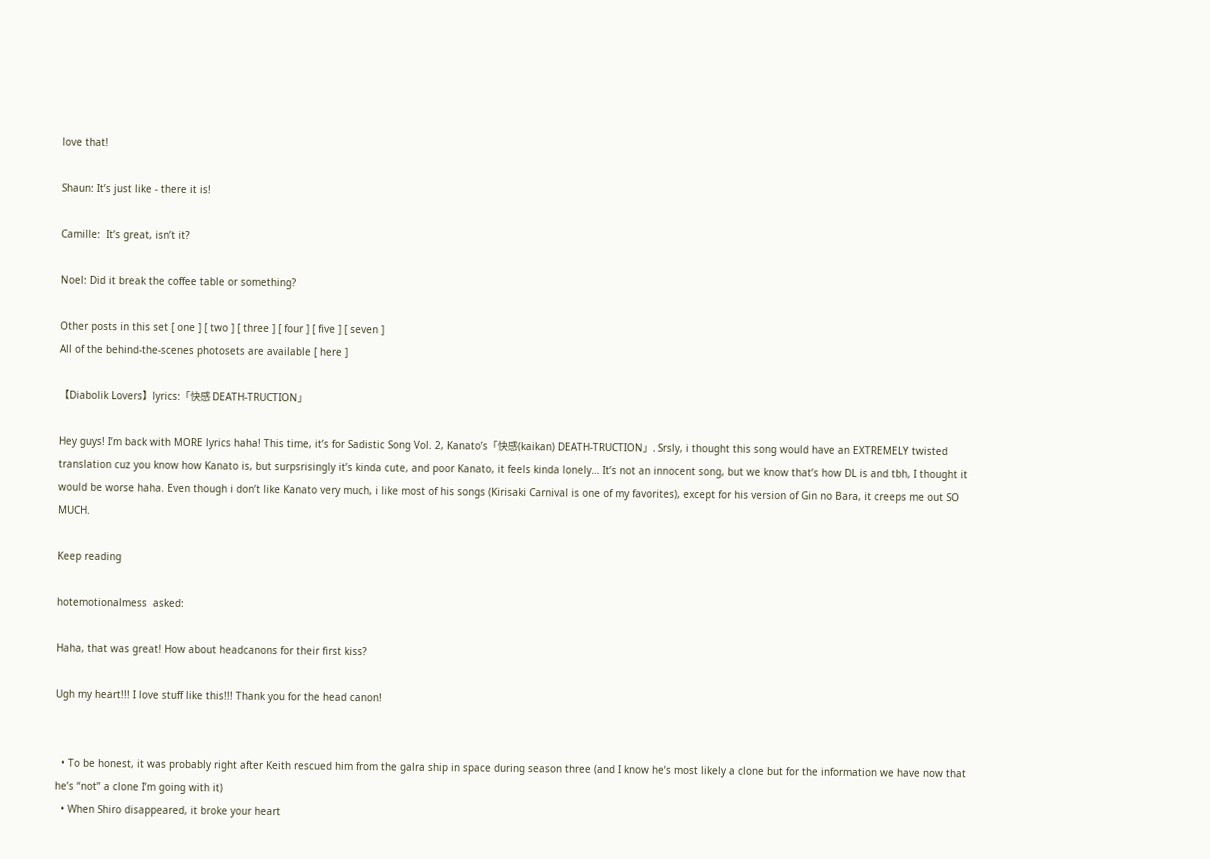love that!

Shaun: It’s just like - there it is!

Camille:  It’s great, isn’t it?

Noel: Did it break the coffee table or something?

Other posts in this set [ one ] [ two ] [ three ] [ four ] [ five ] [ seven ]
All of the behind-the-scenes photosets are available [ here ]

【Diabolik Lovers】lyrics:「快感 DEATH-TRUCTION」

Hey guys! I’m back with MORE lyrics haha! This time, it’s for Sadistic Song Vol. 2, Kanato’s「快感(kaikan) DEATH-TRUCTION」. Srsly, i thought this song would have an EXTREMELY twisted translation cuz you know how Kanato is, but surpsrisingly it’s kinda cute, and poor Kanato, it feels kinda lonely… It’s not an innocent song, but we know that’s how DL is and tbh, I thought it would be worse haha. Even though i don’t like Kanato very much, i like most of his songs (Kirisaki Carnival is one of my favorites), except for his version of Gin no Bara, it creeps me out SO MUCH.

Keep reading

hotemotionalmess  asked:

Haha, that was great! How about headcanons for their first kiss?

Ugh my heart!!! I love stuff like this!!! Thank you for the head canon!


  • To be honest, it was probably right after Keith rescued him from the galra ship in space during season three (and I know he’s most likely a clone but for the information we have now that he’s “not” a clone I’m going with it)
  • When Shiro disappeared, it broke your heart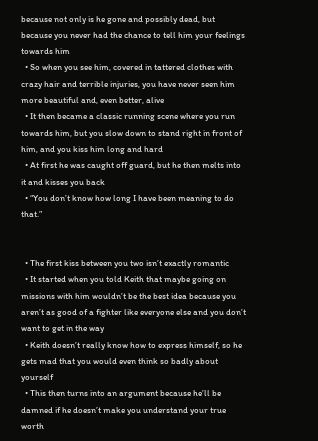because not only is he gone and possibly dead, but because you never had the chance to tell him your feelings towards him
  • So when you see him, covered in tattered clothes with crazy hair and terrible injuries, you have never seen him more beautiful and, even better, alive
  • It then became a classic running scene where you run towards him, but you slow down to stand right in front of him, and you kiss him long and hard
  • At first he was caught off guard, but he then melts into it and kisses you back
  • “You don’t know how long I have been meaning to do that.”


  • The first kiss between you two isn’t exactly romantic
  • It started when you told Keith that maybe going on missions with him wouldn’t be the best idea because you aren’t as good of a fighter like everyone else and you don’t want to get in the way
  • Keith doesn’t really know how to express himself, so he gets mad that you would even think so badly about yourself
  • This then turns into an argument because he’ll be damned if he doesn’t make you understand your true worth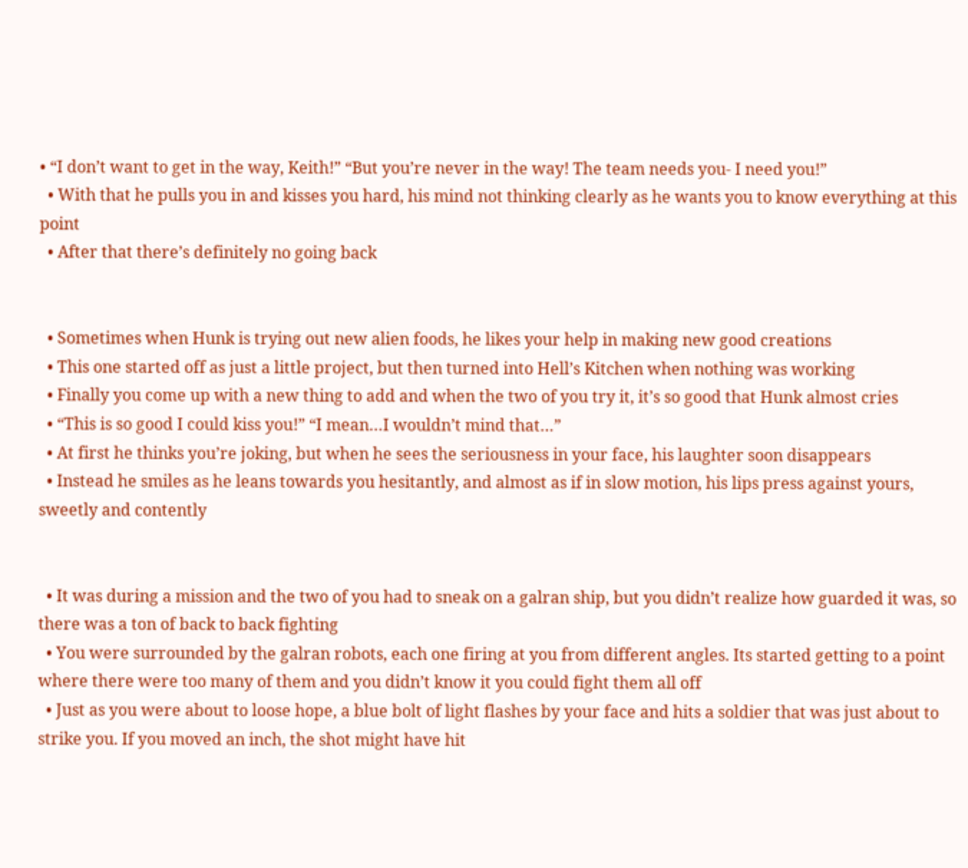• “I don’t want to get in the way, Keith!” “But you’re never in the way! The team needs you- I need you!”
  • With that he pulls you in and kisses you hard, his mind not thinking clearly as he wants you to know everything at this point
  • After that there’s definitely no going back


  • Sometimes when Hunk is trying out new alien foods, he likes your help in making new good creations
  • This one started off as just a little project, but then turned into Hell’s Kitchen when nothing was working
  • Finally you come up with a new thing to add and when the two of you try it, it’s so good that Hunk almost cries
  • “This is so good I could kiss you!” “I mean…I wouldn’t mind that…”
  • At first he thinks you’re joking, but when he sees the seriousness in your face, his laughter soon disappears
  • Instead he smiles as he leans towards you hesitantly, and almost as if in slow motion, his lips press against yours, sweetly and contently


  • It was during a mission and the two of you had to sneak on a galran ship, but you didn’t realize how guarded it was, so there was a ton of back to back fighting
  • You were surrounded by the galran robots, each one firing at you from different angles. Its started getting to a point where there were too many of them and you didn’t know it you could fight them all off
  • Just as you were about to loose hope, a blue bolt of light flashes by your face and hits a soldier that was just about to strike you. If you moved an inch, the shot might have hit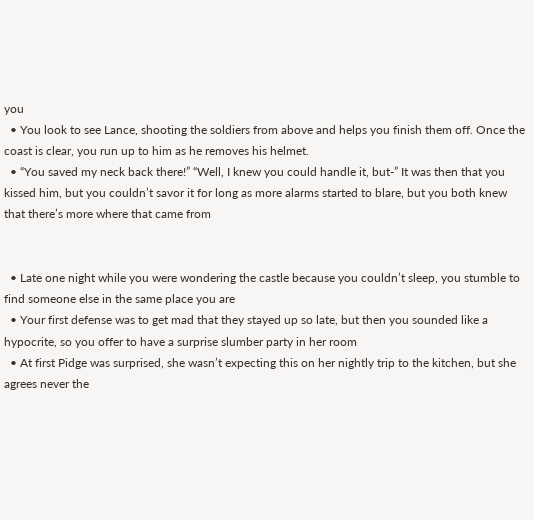you
  • You look to see Lance, shooting the soldiers from above and helps you finish them off. Once the coast is clear, you run up to him as he removes his helmet.
  • “You saved my neck back there!” “Well, I knew you could handle it, but-” It was then that you kissed him, but you couldn’t savor it for long as more alarms started to blare, but you both knew that there’s more where that came from


  • Late one night while you were wondering the castle because you couldn’t sleep, you stumble to find someone else in the same place you are
  • Your first defense was to get mad that they stayed up so late, but then you sounded like a hypocrite, so you offer to have a surprise slumber party in her room
  • At first Pidge was surprised, she wasn’t expecting this on her nightly trip to the kitchen, but she agrees never the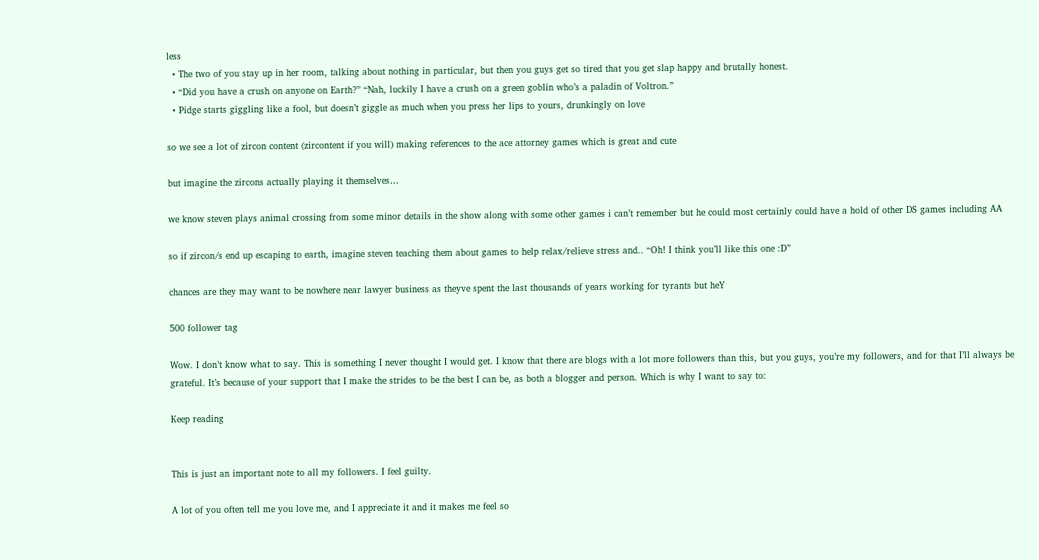less
  • The two of you stay up in her room, talking about nothing in particular, but then you guys get so tired that you get slap happy and brutally honest.
  • “Did you have a crush on anyone on Earth?” “Nah, luckily I have a crush on a green goblin who’s a paladin of Voltron.”
  • Pidge starts giggling like a fool, but doesn’t giggle as much when you press her lips to yours, drunkingly on love

so we see a lot of zircon content (zircontent if you will) making references to the ace attorney games which is great and cute

but imagine the zircons actually playing it themselves…

we know steven plays animal crossing from some minor details in the show along with some other games i can’t remember but he could most certainly could have a hold of other DS games including AA

so if zircon/s end up escaping to earth, imagine steven teaching them about games to help relax/relieve stress and.. “Oh! I think you’ll like this one :D”

chances are they may want to be nowhere near lawyer business as theyve spent the last thousands of years working for tyrants but heY

500 follower tag

Wow. I don’t know what to say. This is something I never thought I would get. I know that there are blogs with a lot more followers than this, but you guys, you’re my followers, and for that I’ll always be grateful. It’s because of your support that I make the strides to be the best I can be, as both a blogger and person. Which is why I want to say to:

Keep reading


This is just an important note to all my followers. I feel guilty.

A lot of you often tell me you love me, and I appreciate it and it makes me feel so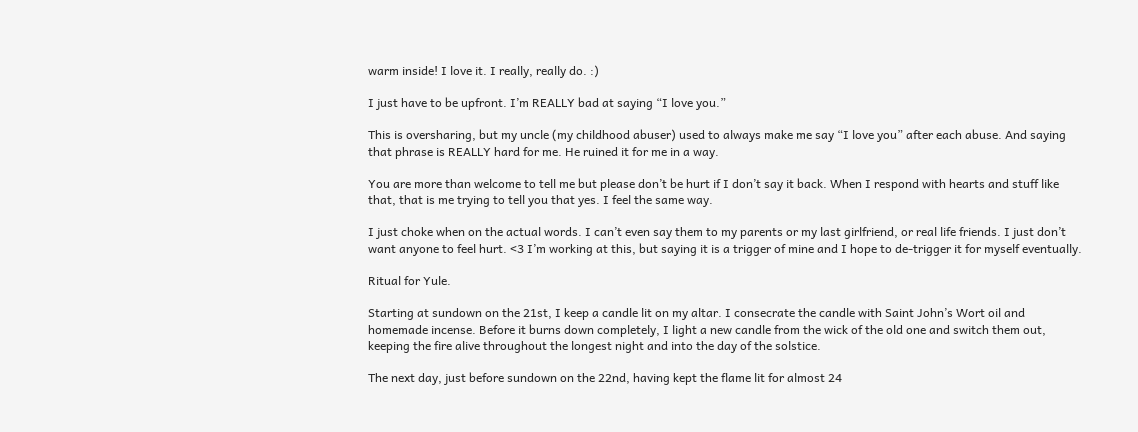warm inside! I love it. I really, really do. :)

I just have to be upfront. I’m REALLY bad at saying “I love you.”

This is oversharing, but my uncle (my childhood abuser) used to always make me say “I love you” after each abuse. And saying that phrase is REALLY hard for me. He ruined it for me in a way.

You are more than welcome to tell me but please don’t be hurt if I don’t say it back. When I respond with hearts and stuff like that, that is me trying to tell you that yes. I feel the same way.

I just choke when on the actual words. I can’t even say them to my parents or my last girlfriend, or real life friends. I just don’t want anyone to feel hurt. <3 I’m working at this, but saying it is a trigger of mine and I hope to de-trigger it for myself eventually.

Ritual for Yule.

Starting at sundown on the 21st, I keep a candle lit on my altar. I consecrate the candle with Saint John’s Wort oil and homemade incense. Before it burns down completely, I light a new candle from the wick of the old one and switch them out, keeping the fire alive throughout the longest night and into the day of the solstice.

The next day, just before sundown on the 22nd, having kept the flame lit for almost 24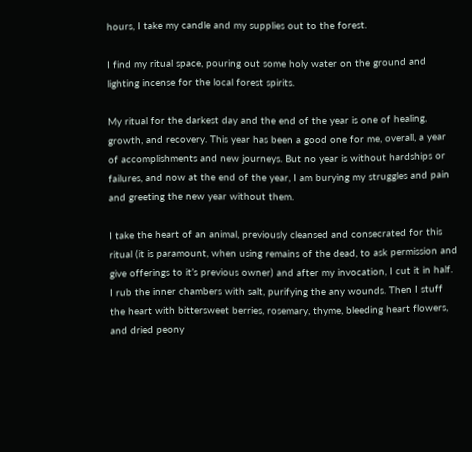hours, I take my candle and my supplies out to the forest.

I find my ritual space, pouring out some holy water on the ground and lighting incense for the local forest spirits.

My ritual for the darkest day and the end of the year is one of healing, growth, and recovery. This year has been a good one for me, overall, a year of accomplishments and new journeys. But no year is without hardships or failures, and now at the end of the year, I am burying my struggles and pain and greeting the new year without them.

I take the heart of an animal, previously cleansed and consecrated for this ritual (it is paramount, when using remains of the dead, to ask permission and give offerings to it’s previous owner) and after my invocation, I cut it in half. I rub the inner chambers with salt, purifying the any wounds. Then I stuff the heart with bittersweet berries, rosemary, thyme, bleeding heart flowers, and dried peony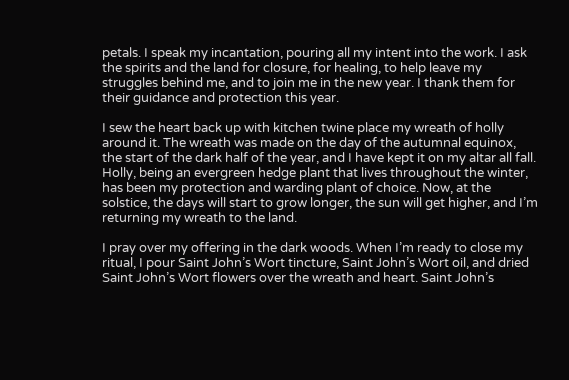petals. I speak my incantation, pouring all my intent into the work. I ask the spirits and the land for closure, for healing, to help leave my struggles behind me, and to join me in the new year. I thank them for their guidance and protection this year.

I sew the heart back up with kitchen twine place my wreath of holly around it. The wreath was made on the day of the autumnal equinox, the start of the dark half of the year, and I have kept it on my altar all fall. Holly, being an evergreen hedge plant that lives throughout the winter, has been my protection and warding plant of choice. Now, at the solstice, the days will start to grow longer, the sun will get higher, and I’m returning my wreath to the land.

I pray over my offering in the dark woods. When I’m ready to close my ritual, I pour Saint John’s Wort tincture, Saint John’s Wort oil, and dried Saint John’s Wort flowers over the wreath and heart. Saint John’s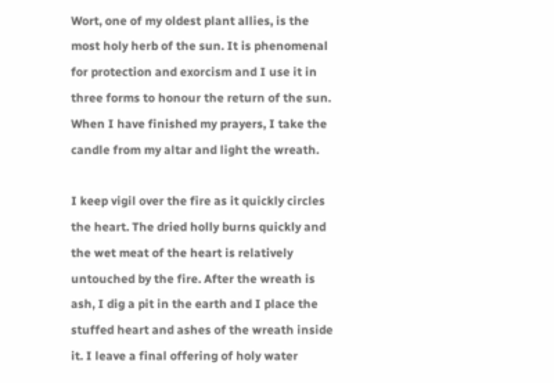Wort, one of my oldest plant allies, is the most holy herb of the sun. It is phenomenal for protection and exorcism and I use it in three forms to honour the return of the sun. When I have finished my prayers, I take the candle from my altar and light the wreath.

I keep vigil over the fire as it quickly circles the heart. The dried holly burns quickly and the wet meat of the heart is relatively untouched by the fire. After the wreath is ash, I dig a pit in the earth and I place the stuffed heart and ashes of the wreath inside it. I leave a final offering of holy water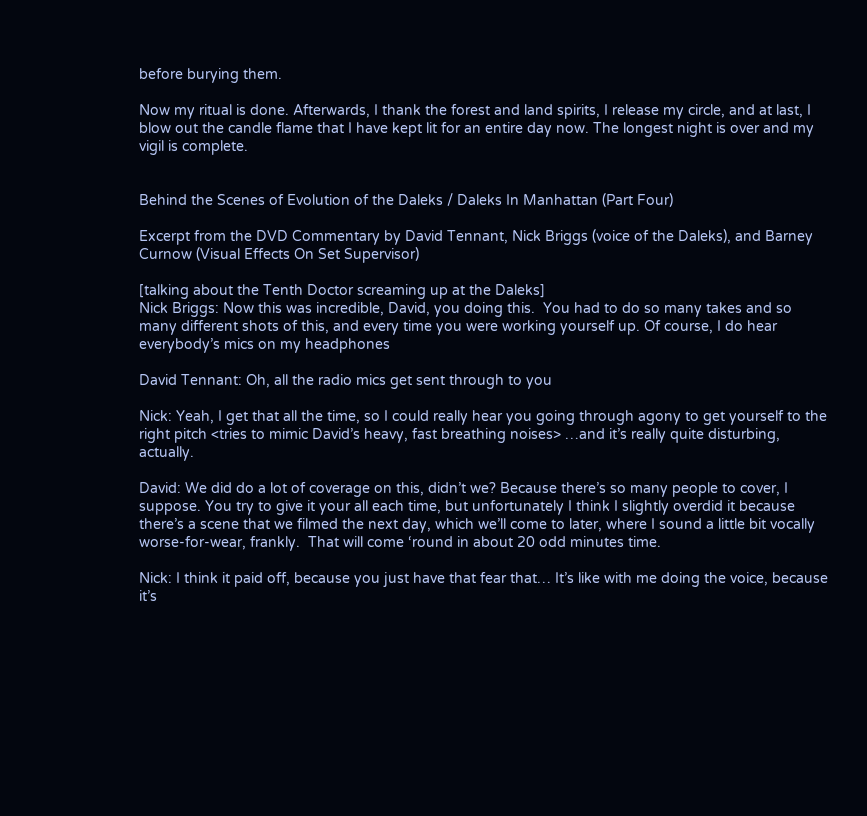before burying them.

Now my ritual is done. Afterwards, I thank the forest and land spirits, I release my circle, and at last, I blow out the candle flame that I have kept lit for an entire day now. The longest night is over and my vigil is complete.


Behind the Scenes of Evolution of the Daleks / Daleks In Manhattan (Part Four)

Excerpt from the DVD Commentary by David Tennant, Nick Briggs (voice of the Daleks), and Barney Curnow (Visual Effects On Set Supervisor)

[talking about the Tenth Doctor screaming up at the Daleks]
Nick Briggs: Now this was incredible, David, you doing this.  You had to do so many takes and so many different shots of this, and every time you were working yourself up. Of course, I do hear everybody’s mics on my headphones

David Tennant: Oh, all the radio mics get sent through to you

Nick: Yeah, I get that all the time, so I could really hear you going through agony to get yourself to the right pitch <tries to mimic David’s heavy, fast breathing noises> …and it’s really quite disturbing, actually.

David: We did do a lot of coverage on this, didn’t we? Because there’s so many people to cover, I suppose. You try to give it your all each time, but unfortunately I think I slightly overdid it because there’s a scene that we filmed the next day, which we’ll come to later, where I sound a little bit vocally worse-for-wear, frankly.  That will come ‘round in about 20 odd minutes time.

Nick: I think it paid off, because you just have that fear that… It’s like with me doing the voice, because it’s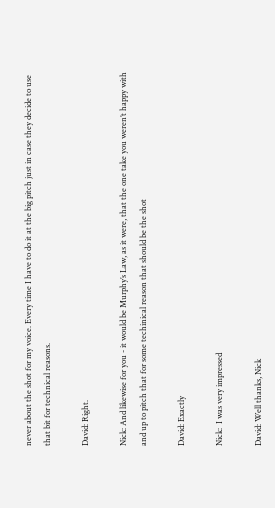never about the shot for my voice. Every time I have to do it at the big pitch just in case they decide to use that bit for technical reasons.

David: Right.

Nick: And likewise for you - it would be Murphy’s Law, as it were, that the one take you weren’t happy with and up to pitch that for some techinical reason that should be the shot

David: Exactly

Nick:  I was very impressed

David: Well thanks, Nick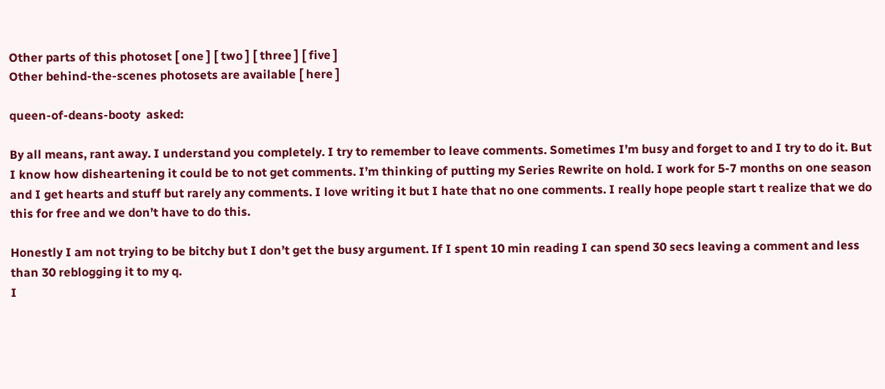Other parts of this photoset [ one ] [ two ] [ three ] [ five ]
Other behind-the-scenes photosets are available [ here ]

queen-of-deans-booty  asked:

By all means, rant away. I understand you completely. I try to remember to leave comments. Sometimes I’m busy and forget to and I try to do it. But I know how disheartening it could be to not get comments. I’m thinking of putting my Series Rewrite on hold. I work for 5-7 months on one season and I get hearts and stuff but rarely any comments. I love writing it but I hate that no one comments. I really hope people start t realize that we do this for free and we don’t have to do this.

Honestly I am not trying to be bitchy but I don’t get the busy argument. If I spent 10 min reading I can spend 30 secs leaving a comment and less than 30 reblogging it to my q.
I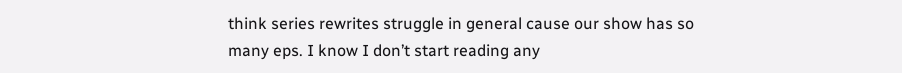think series rewrites struggle in general cause our show has so many eps. I know I don’t start reading any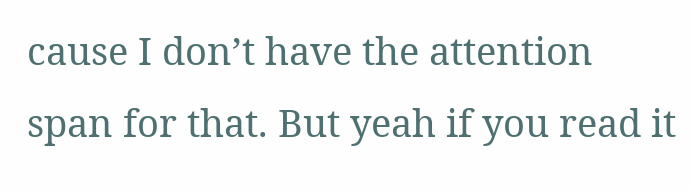cause I don’t have the attention span for that. But yeah if you read it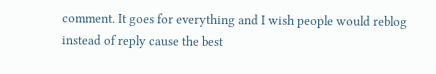comment. It goes for everything and I wish people would reblog instead of reply cause the best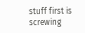stuff first is screwing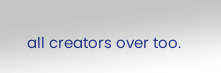all creators over too.